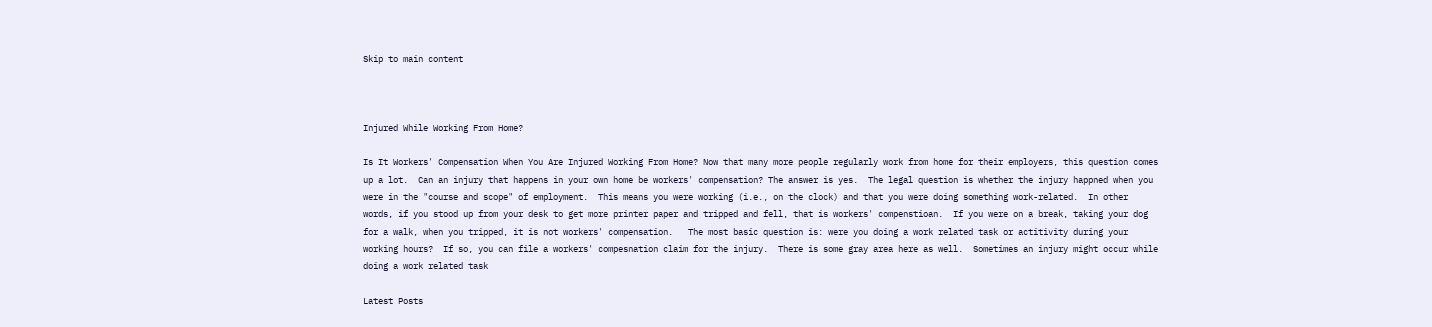Skip to main content



Injured While Working From Home?

Is It Workers' Compensation When You Are Injured Working From Home? Now that many more people regularly work from home for their employers, this question comes up a lot.  Can an injury that happens in your own home be workers' compensation? The answer is yes.  The legal question is whether the injury happned when you were in the "course and scope" of employment.  This means you were working (i.e., on the clock) and that you were doing something work-related.  In other words, if you stood up from your desk to get more printer paper and tripped and fell, that is workers' compenstioan.  If you were on a break, taking your dog for a walk, when you tripped, it is not workers' compensation.   The most basic question is: were you doing a work related task or actitivity during your working hours?  If so, you can file a workers' compesnation claim for the injury.  There is some gray area here as well.  Sometimes an injury might occur while doing a work related task

Latest Posts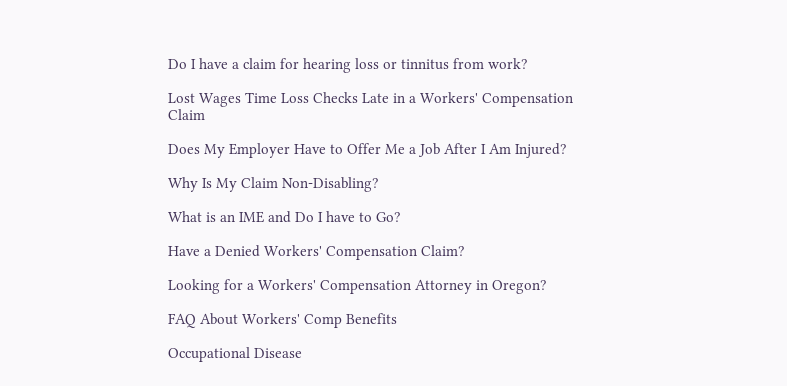Do I have a claim for hearing loss or tinnitus from work?

Lost Wages Time Loss Checks Late in a Workers' Compensation Claim

Does My Employer Have to Offer Me a Job After I Am Injured?

Why Is My Claim Non-Disabling?

What is an IME and Do I have to Go?

Have a Denied Workers' Compensation Claim?

Looking for a Workers' Compensation Attorney in Oregon?

FAQ About Workers' Comp Benefits

Occupational Disease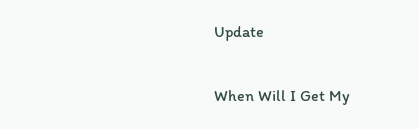Update

When Will I Get My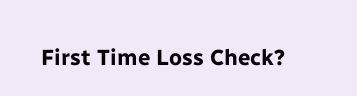First Time Loss Check?